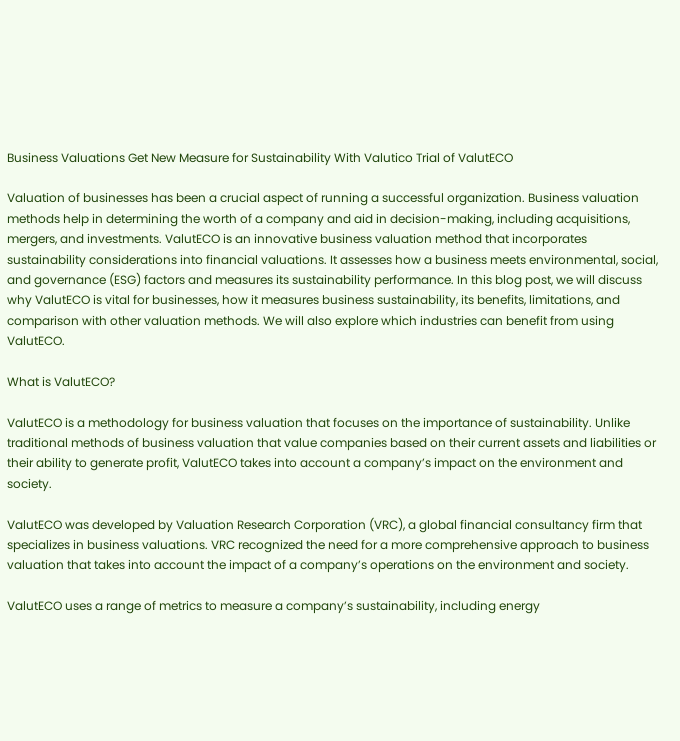Business Valuations Get New Measure for Sustainability With Valutico Trial of ValutECO

Valuation of businesses has been a crucial aspect of running a successful organization. Business valuation methods help in determining the worth of a company and aid in decision-making, including acquisitions, mergers, and investments. ValutECO is an innovative business valuation method that incorporates sustainability considerations into financial valuations. It assesses how a business meets environmental, social, and governance (ESG) factors and measures its sustainability performance. In this blog post, we will discuss why ValutECO is vital for businesses, how it measures business sustainability, its benefits, limitations, and comparison with other valuation methods. We will also explore which industries can benefit from using ValutECO.

What is ValutECO?

ValutECO is a methodology for business valuation that focuses on the importance of sustainability. Unlike traditional methods of business valuation that value companies based on their current assets and liabilities or their ability to generate profit, ValutECO takes into account a company’s impact on the environment and society.

ValutECO was developed by Valuation Research Corporation (VRC), a global financial consultancy firm that specializes in business valuations. VRC recognized the need for a more comprehensive approach to business valuation that takes into account the impact of a company’s operations on the environment and society.

ValutECO uses a range of metrics to measure a company’s sustainability, including energy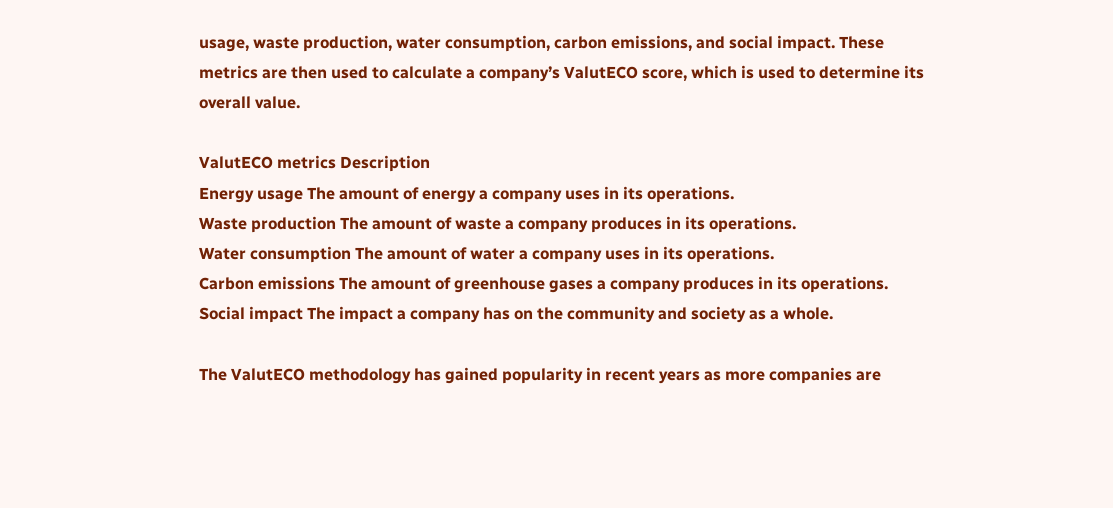usage, waste production, water consumption, carbon emissions, and social impact. These metrics are then used to calculate a company’s ValutECO score, which is used to determine its overall value.

ValutECO metrics Description
Energy usage The amount of energy a company uses in its operations.
Waste production The amount of waste a company produces in its operations.
Water consumption The amount of water a company uses in its operations.
Carbon emissions The amount of greenhouse gases a company produces in its operations.
Social impact The impact a company has on the community and society as a whole.

The ValutECO methodology has gained popularity in recent years as more companies are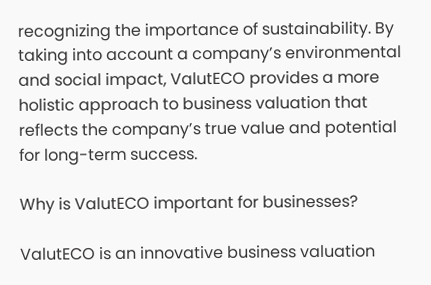recognizing the importance of sustainability. By taking into account a company’s environmental and social impact, ValutECO provides a more holistic approach to business valuation that reflects the company’s true value and potential for long-term success.

Why is ValutECO important for businesses?

ValutECO is an innovative business valuation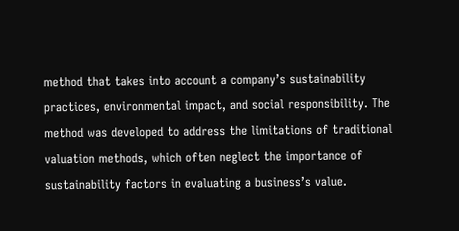method that takes into account a company’s sustainability practices, environmental impact, and social responsibility. The method was developed to address the limitations of traditional valuation methods, which often neglect the importance of sustainability factors in evaluating a business’s value.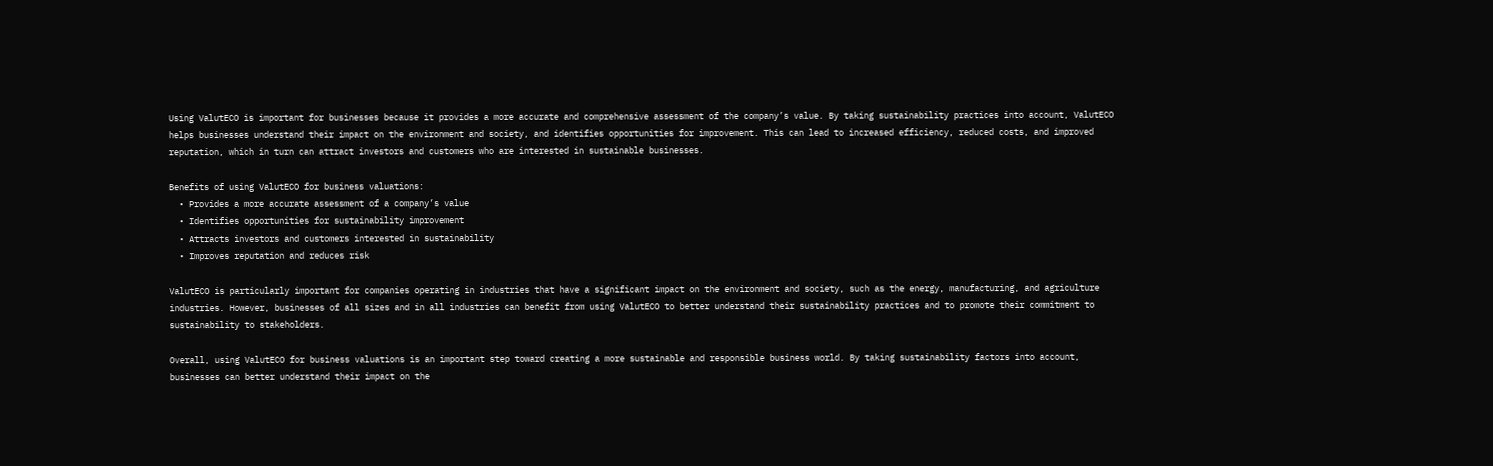Using ValutECO is important for businesses because it provides a more accurate and comprehensive assessment of the company’s value. By taking sustainability practices into account, ValutECO helps businesses understand their impact on the environment and society, and identifies opportunities for improvement. This can lead to increased efficiency, reduced costs, and improved reputation, which in turn can attract investors and customers who are interested in sustainable businesses.

Benefits of using ValutECO for business valuations:
  • Provides a more accurate assessment of a company’s value
  • Identifies opportunities for sustainability improvement
  • Attracts investors and customers interested in sustainability
  • Improves reputation and reduces risk

ValutECO is particularly important for companies operating in industries that have a significant impact on the environment and society, such as the energy, manufacturing, and agriculture industries. However, businesses of all sizes and in all industries can benefit from using ValutECO to better understand their sustainability practices and to promote their commitment to sustainability to stakeholders.

Overall, using ValutECO for business valuations is an important step toward creating a more sustainable and responsible business world. By taking sustainability factors into account, businesses can better understand their impact on the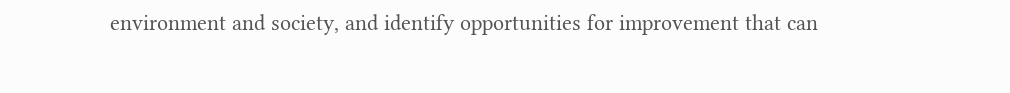environment and society, and identify opportunities for improvement that can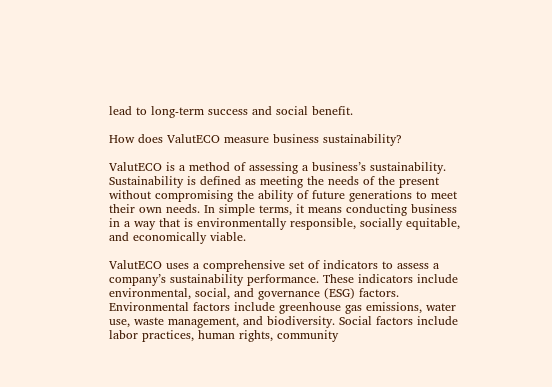lead to long-term success and social benefit.

How does ValutECO measure business sustainability?

ValutECO is a method of assessing a business’s sustainability. Sustainability is defined as meeting the needs of the present without compromising the ability of future generations to meet their own needs. In simple terms, it means conducting business in a way that is environmentally responsible, socially equitable, and economically viable.

ValutECO uses a comprehensive set of indicators to assess a company’s sustainability performance. These indicators include environmental, social, and governance (ESG) factors. Environmental factors include greenhouse gas emissions, water use, waste management, and biodiversity. Social factors include labor practices, human rights, community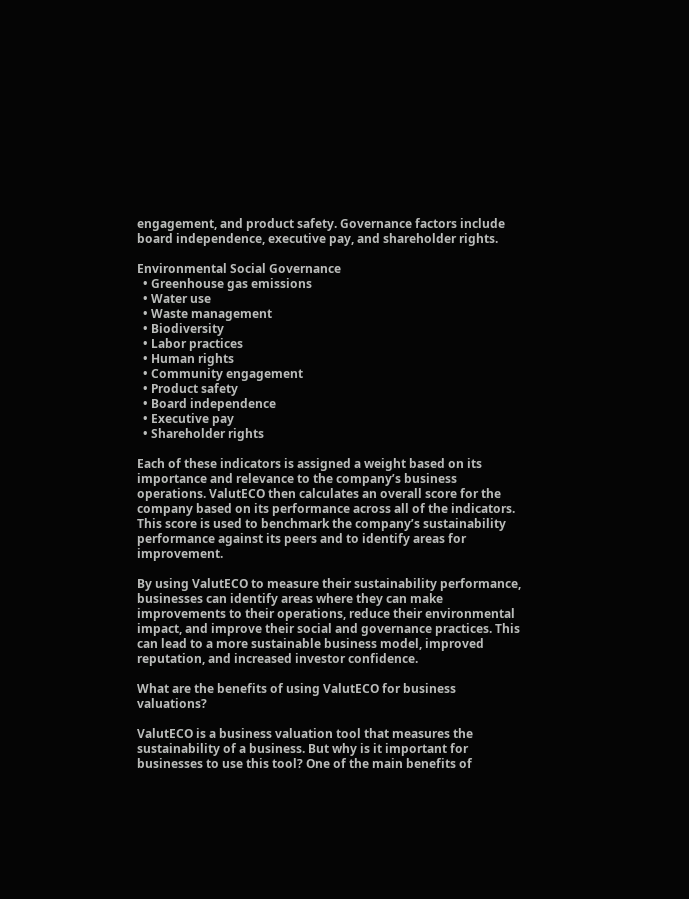engagement, and product safety. Governance factors include board independence, executive pay, and shareholder rights.

Environmental Social Governance
  • Greenhouse gas emissions
  • Water use
  • Waste management
  • Biodiversity
  • Labor practices
  • Human rights
  • Community engagement
  • Product safety
  • Board independence
  • Executive pay
  • Shareholder rights

Each of these indicators is assigned a weight based on its importance and relevance to the company’s business operations. ValutECO then calculates an overall score for the company based on its performance across all of the indicators. This score is used to benchmark the company’s sustainability performance against its peers and to identify areas for improvement.

By using ValutECO to measure their sustainability performance, businesses can identify areas where they can make improvements to their operations, reduce their environmental impact, and improve their social and governance practices. This can lead to a more sustainable business model, improved reputation, and increased investor confidence.

What are the benefits of using ValutECO for business valuations?

ValutECO is a business valuation tool that measures the sustainability of a business. But why is it important for businesses to use this tool? One of the main benefits of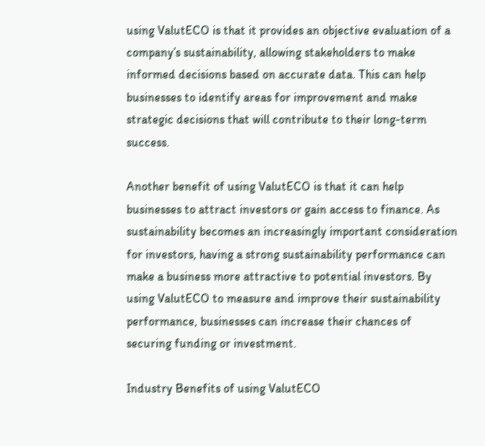using ValutECO is that it provides an objective evaluation of a company’s sustainability, allowing stakeholders to make informed decisions based on accurate data. This can help businesses to identify areas for improvement and make strategic decisions that will contribute to their long-term success.

Another benefit of using ValutECO is that it can help businesses to attract investors or gain access to finance. As sustainability becomes an increasingly important consideration for investors, having a strong sustainability performance can make a business more attractive to potential investors. By using ValutECO to measure and improve their sustainability performance, businesses can increase their chances of securing funding or investment.

Industry Benefits of using ValutECO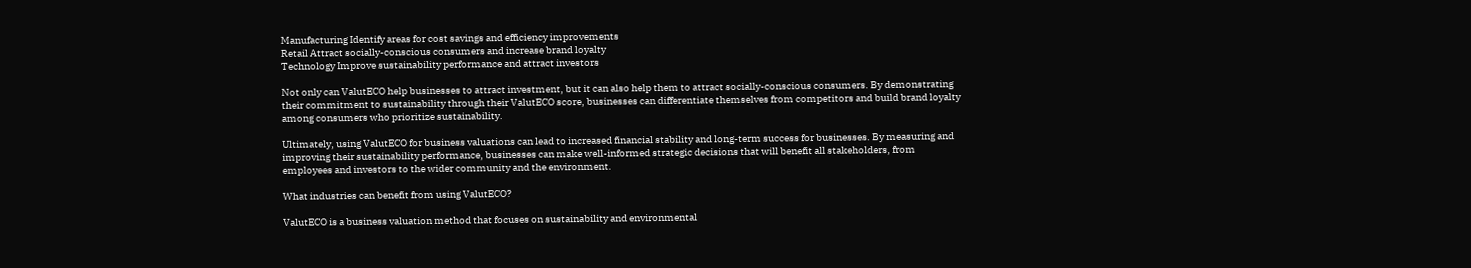Manufacturing Identify areas for cost savings and efficiency improvements
Retail Attract socially-conscious consumers and increase brand loyalty
Technology Improve sustainability performance and attract investors

Not only can ValutECO help businesses to attract investment, but it can also help them to attract socially-conscious consumers. By demonstrating their commitment to sustainability through their ValutECO score, businesses can differentiate themselves from competitors and build brand loyalty among consumers who prioritize sustainability.

Ultimately, using ValutECO for business valuations can lead to increased financial stability and long-term success for businesses. By measuring and improving their sustainability performance, businesses can make well-informed strategic decisions that will benefit all stakeholders, from employees and investors to the wider community and the environment.

What industries can benefit from using ValutECO?

ValutECO is a business valuation method that focuses on sustainability and environmental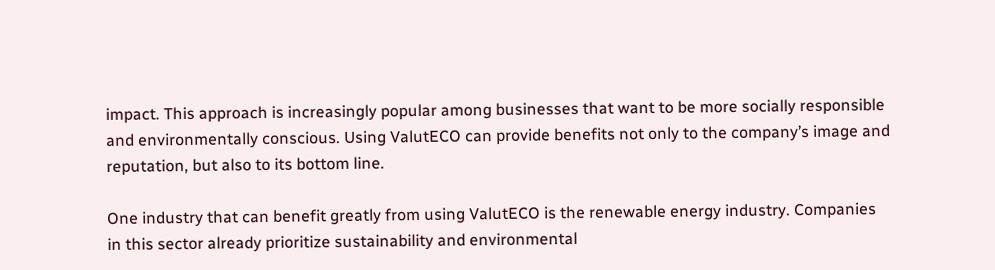impact. This approach is increasingly popular among businesses that want to be more socially responsible and environmentally conscious. Using ValutECO can provide benefits not only to the company’s image and reputation, but also to its bottom line.

One industry that can benefit greatly from using ValutECO is the renewable energy industry. Companies in this sector already prioritize sustainability and environmental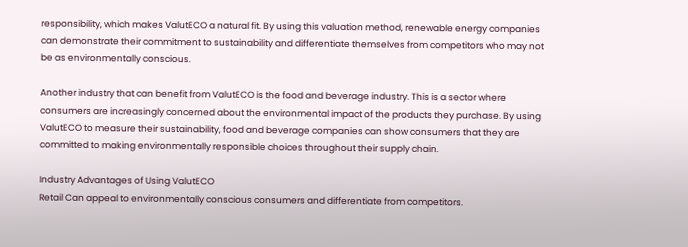responsibility, which makes ValutECO a natural fit. By using this valuation method, renewable energy companies can demonstrate their commitment to sustainability and differentiate themselves from competitors who may not be as environmentally conscious.

Another industry that can benefit from ValutECO is the food and beverage industry. This is a sector where consumers are increasingly concerned about the environmental impact of the products they purchase. By using ValutECO to measure their sustainability, food and beverage companies can show consumers that they are committed to making environmentally responsible choices throughout their supply chain.

Industry Advantages of Using ValutECO
Retail Can appeal to environmentally conscious consumers and differentiate from competitors.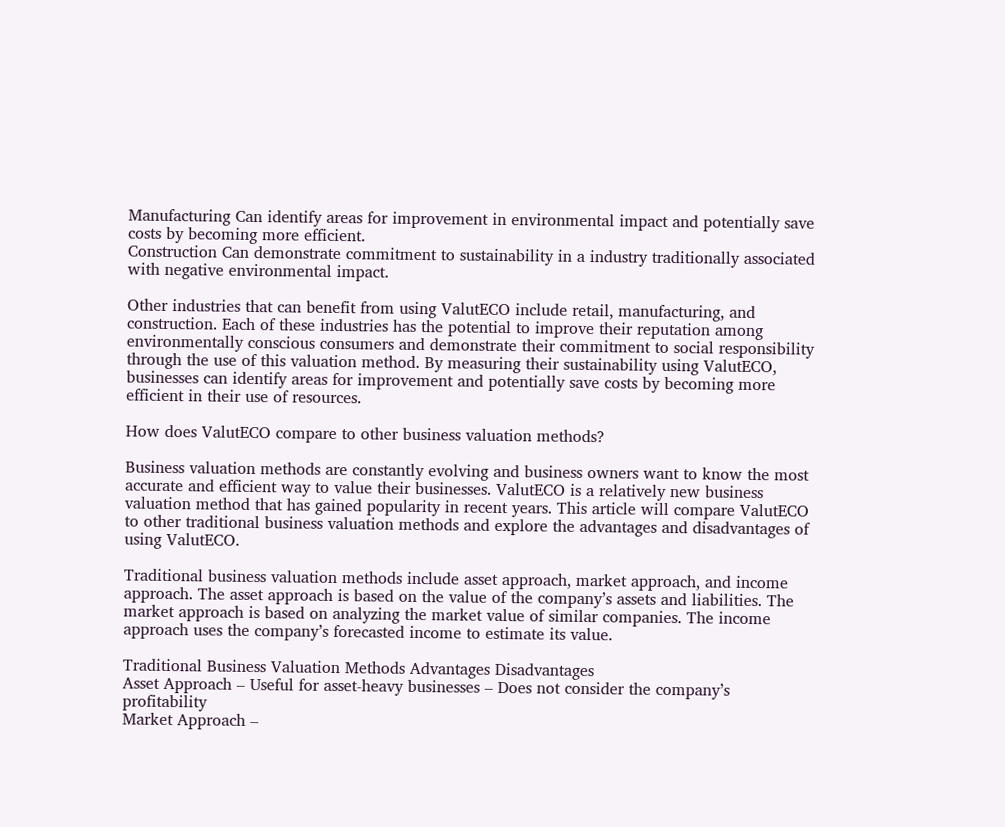Manufacturing Can identify areas for improvement in environmental impact and potentially save costs by becoming more efficient.
Construction Can demonstrate commitment to sustainability in a industry traditionally associated with negative environmental impact.

Other industries that can benefit from using ValutECO include retail, manufacturing, and construction. Each of these industries has the potential to improve their reputation among environmentally conscious consumers and demonstrate their commitment to social responsibility through the use of this valuation method. By measuring their sustainability using ValutECO, businesses can identify areas for improvement and potentially save costs by becoming more efficient in their use of resources.

How does ValutECO compare to other business valuation methods?

Business valuation methods are constantly evolving and business owners want to know the most accurate and efficient way to value their businesses. ValutECO is a relatively new business valuation method that has gained popularity in recent years. This article will compare ValutECO to other traditional business valuation methods and explore the advantages and disadvantages of using ValutECO.

Traditional business valuation methods include asset approach, market approach, and income approach. The asset approach is based on the value of the company’s assets and liabilities. The market approach is based on analyzing the market value of similar companies. The income approach uses the company’s forecasted income to estimate its value.

Traditional Business Valuation Methods Advantages Disadvantages
Asset Approach – Useful for asset-heavy businesses – Does not consider the company’s profitability
Market Approach –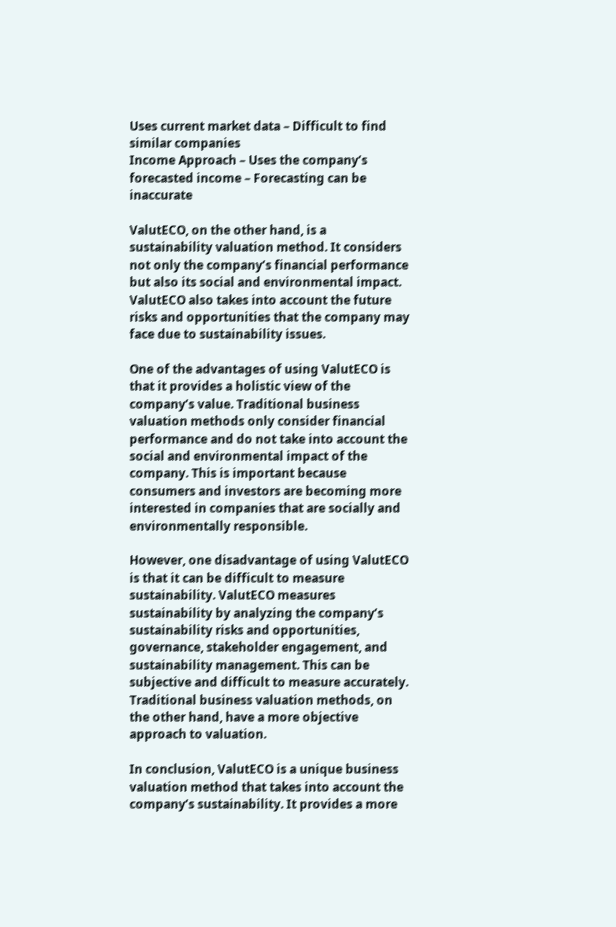Uses current market data – Difficult to find similar companies
Income Approach – Uses the company’s forecasted income – Forecasting can be inaccurate

ValutECO, on the other hand, is a sustainability valuation method. It considers not only the company’s financial performance but also its social and environmental impact. ValutECO also takes into account the future risks and opportunities that the company may face due to sustainability issues.

One of the advantages of using ValutECO is that it provides a holistic view of the company’s value. Traditional business valuation methods only consider financial performance and do not take into account the social and environmental impact of the company. This is important because consumers and investors are becoming more interested in companies that are socially and environmentally responsible.

However, one disadvantage of using ValutECO is that it can be difficult to measure sustainability. ValutECO measures sustainability by analyzing the company’s sustainability risks and opportunities, governance, stakeholder engagement, and sustainability management. This can be subjective and difficult to measure accurately. Traditional business valuation methods, on the other hand, have a more objective approach to valuation.

In conclusion, ValutECO is a unique business valuation method that takes into account the company’s sustainability. It provides a more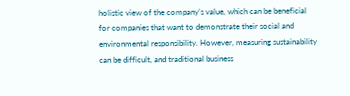holistic view of the company’s value, which can be beneficial for companies that want to demonstrate their social and environmental responsibility. However, measuring sustainability can be difficult, and traditional business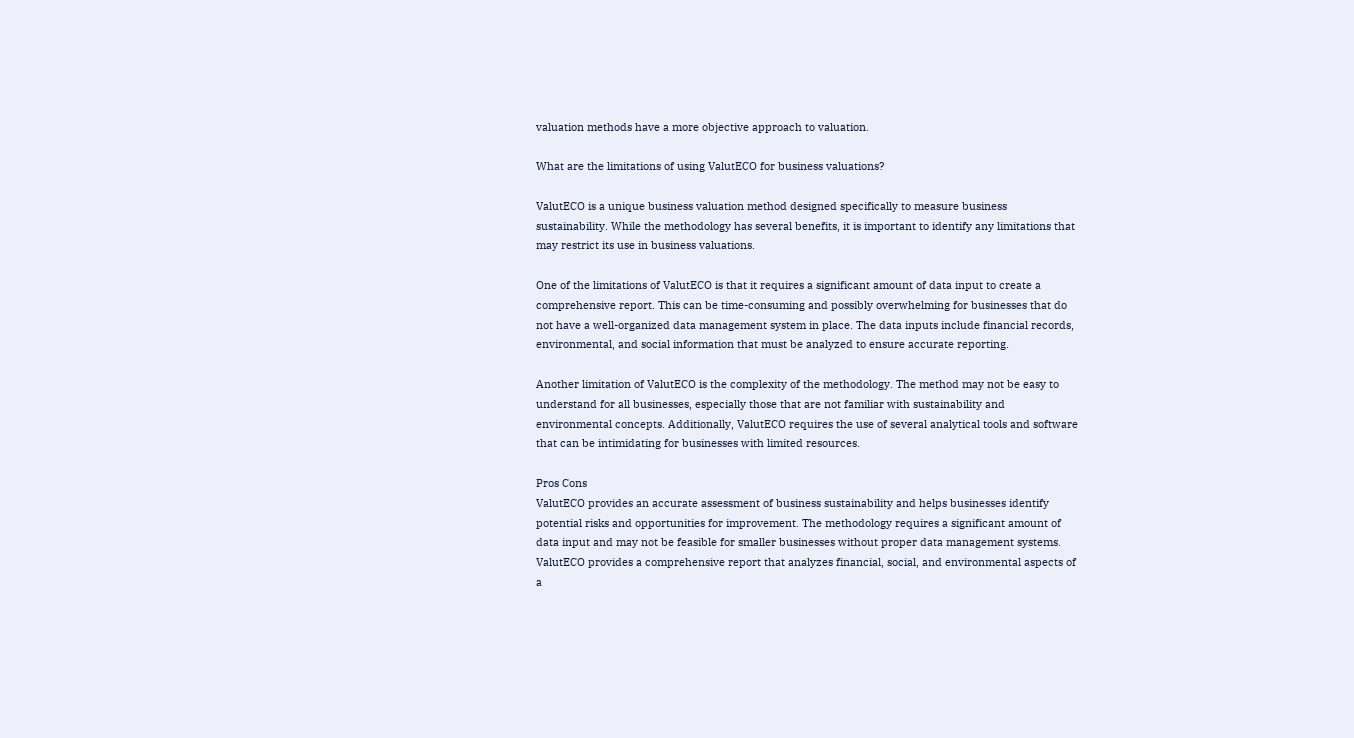valuation methods have a more objective approach to valuation.

What are the limitations of using ValutECO for business valuations?

ValutECO is a unique business valuation method designed specifically to measure business sustainability. While the methodology has several benefits, it is important to identify any limitations that may restrict its use in business valuations.

One of the limitations of ValutECO is that it requires a significant amount of data input to create a comprehensive report. This can be time-consuming and possibly overwhelming for businesses that do not have a well-organized data management system in place. The data inputs include financial records, environmental, and social information that must be analyzed to ensure accurate reporting.

Another limitation of ValutECO is the complexity of the methodology. The method may not be easy to understand for all businesses, especially those that are not familiar with sustainability and environmental concepts. Additionally, ValutECO requires the use of several analytical tools and software that can be intimidating for businesses with limited resources.

Pros Cons
ValutECO provides an accurate assessment of business sustainability and helps businesses identify potential risks and opportunities for improvement. The methodology requires a significant amount of data input and may not be feasible for smaller businesses without proper data management systems.
ValutECO provides a comprehensive report that analyzes financial, social, and environmental aspects of a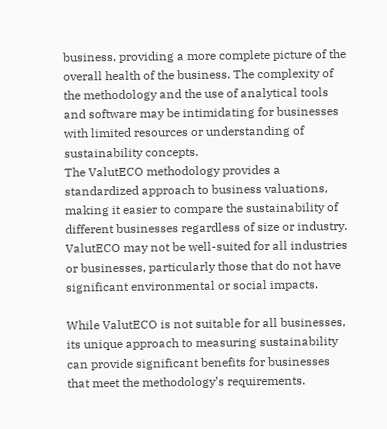business, providing a more complete picture of the overall health of the business. The complexity of the methodology and the use of analytical tools and software may be intimidating for businesses with limited resources or understanding of sustainability concepts.
The ValutECO methodology provides a standardized approach to business valuations, making it easier to compare the sustainability of different businesses regardless of size or industry. ValutECO may not be well-suited for all industries or businesses, particularly those that do not have significant environmental or social impacts.

While ValutECO is not suitable for all businesses, its unique approach to measuring sustainability can provide significant benefits for businesses that meet the methodology’s requirements.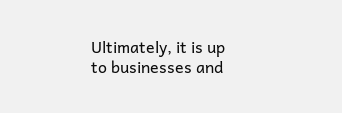Ultimately, it is up to businesses and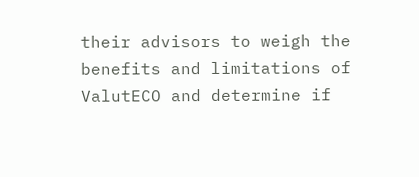their advisors to weigh the benefits and limitations of ValutECO and determine if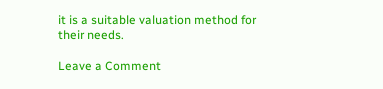it is a suitable valuation method for their needs.

Leave a Comment